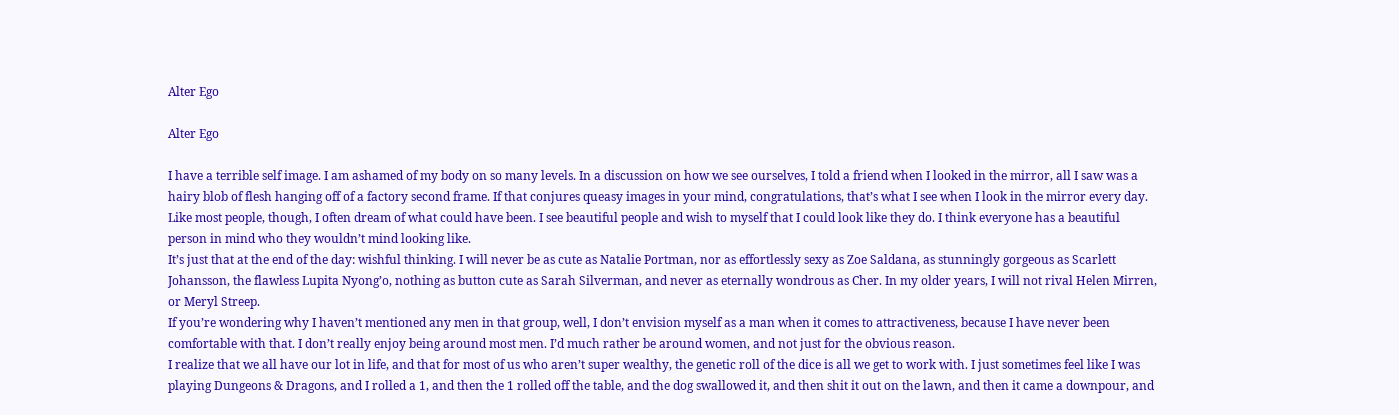Alter Ego

Alter Ego

I have a terrible self image. I am ashamed of my body on so many levels. In a discussion on how we see ourselves, I told a friend when I looked in the mirror, all I saw was a hairy blob of flesh hanging off of a factory second frame. If that conjures queasy images in your mind, congratulations, that’s what I see when I look in the mirror every day.
Like most people, though, I often dream of what could have been. I see beautiful people and wish to myself that I could look like they do. I think everyone has a beautiful person in mind who they wouldn’t mind looking like.
It’s just that at the end of the day: wishful thinking. I will never be as cute as Natalie Portman, nor as effortlessly sexy as Zoe Saldana, as stunningly gorgeous as Scarlett Johansson, the flawless Lupita Nyong’o, nothing as button cute as Sarah Silverman, and never as eternally wondrous as Cher. In my older years, I will not rival Helen Mirren, or Meryl Streep.
If you’re wondering why I haven’t mentioned any men in that group, well, I don’t envision myself as a man when it comes to attractiveness, because I have never been comfortable with that. I don’t really enjoy being around most men. I’d much rather be around women, and not just for the obvious reason.
I realize that we all have our lot in life, and that for most of us who aren’t super wealthy, the genetic roll of the dice is all we get to work with. I just sometimes feel like I was playing Dungeons & Dragons, and I rolled a 1, and then the 1 rolled off the table, and the dog swallowed it, and then shit it out on the lawn, and then it came a downpour, and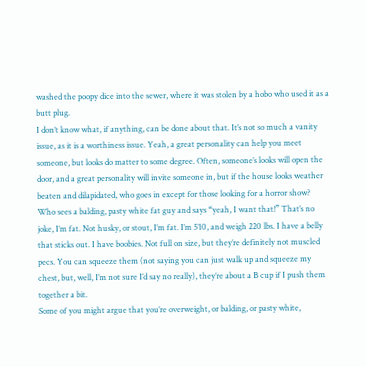washed the poopy dice into the sewer, where it was stolen by a hobo who used it as a butt plug.
I don’t know what, if anything, can be done about that. It’s not so much a vanity issue, as it is a worthiness issue. Yeah, a great personality can help you meet someone, but looks do matter to some degree. Often, someone’s looks will open the door, and a great personality will invite someone in, but if the house looks weather beaten and dilapidated, who goes in except for those looking for a horror show?
Who sees a balding, pasty white fat guy and says “yeah, I want that!” That’s no joke, I’m fat. Not husky, or stout, I’m fat. I’m 5’10, and weigh 220 lbs. I have a belly that sticks out. I have boobies. Not full on size, but they’re definitely not muscled pecs. You can squeeze them (not saying you can just walk up and squeeze my chest, but, well, I’m not sure I’d say no really), they’re about a B cup if I push them together a bit.
Some of you might argue that you’re overweight, or balding, or pasty white,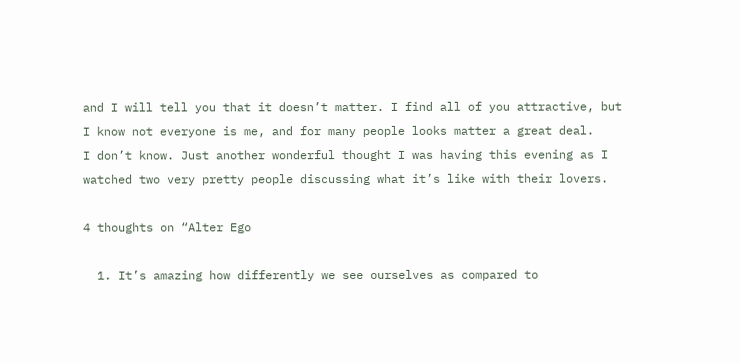and I will tell you that it doesn’t matter. I find all of you attractive, but I know not everyone is me, and for many people looks matter a great deal.
I don’t know. Just another wonderful thought I was having this evening as I watched two very pretty people discussing what it’s like with their lovers.

4 thoughts on “Alter Ego

  1. It’s amazing how differently we see ourselves as compared to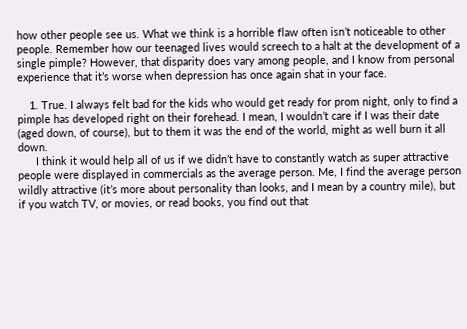how other people see us. What we think is a horrible flaw often isn’t noticeable to other people. Remember how our teenaged lives would screech to a halt at the development of a single pimple? However, that disparity does vary among people, and I know from personal experience that it’s worse when depression has once again shat in your face.

    1. True. I always felt bad for the kids who would get ready for prom night, only to find a pimple has developed right on their forehead. I mean, I wouldn’t care if I was their date (aged down, of course), but to them it was the end of the world, might as well burn it all down.
      I think it would help all of us if we didn’t have to constantly watch as super attractive people were displayed in commercials as the average person. Me, I find the average person wildly attractive (it’s more about personality than looks, and I mean by a country mile), but if you watch TV, or movies, or read books, you find out that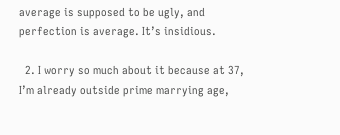average is supposed to be ugly, and perfection is average. It’s insidious.

  2. I worry so much about it because at 37, I’m already outside prime marrying age,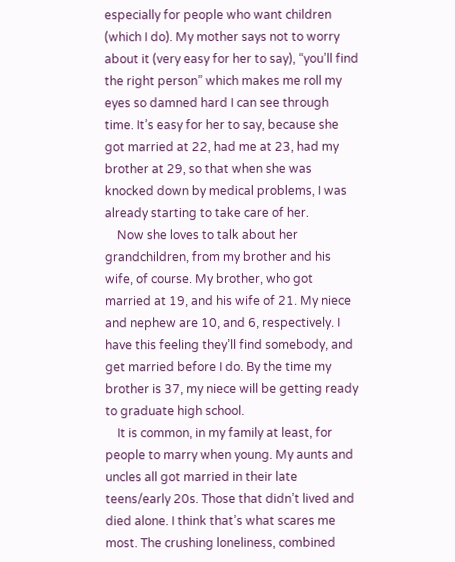especially for people who want children (which I do). My mother says not to worry about it (very easy for her to say), “you’ll find the right person” which makes me roll my eyes so damned hard I can see through time. It’s easy for her to say, because she got married at 22, had me at 23, had my brother at 29, so that when she was knocked down by medical problems, I was already starting to take care of her.
    Now she loves to talk about her grandchildren, from my brother and his wife, of course. My brother, who got married at 19, and his wife of 21. My niece and nephew are 10, and 6, respectively. I have this feeling they’ll find somebody, and get married before I do. By the time my brother is 37, my niece will be getting ready to graduate high school.
    It is common, in my family at least, for people to marry when young. My aunts and uncles all got married in their late teens/early 20s. Those that didn’t lived and died alone. I think that’s what scares me most. The crushing loneliness, combined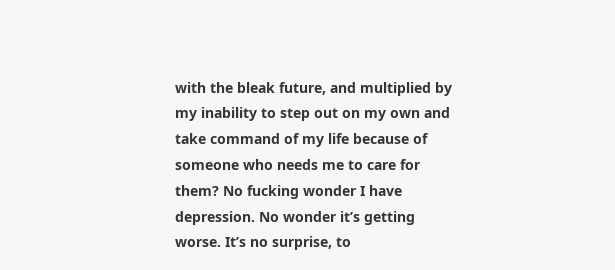with the bleak future, and multiplied by my inability to step out on my own and take command of my life because of someone who needs me to care for them? No fucking wonder I have depression. No wonder it’s getting worse. It’s no surprise, to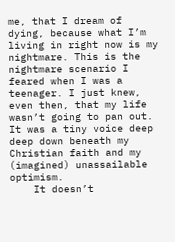me, that I dream of dying, because what I’m living in right now is my nightmare. This is the nightmare scenario I feared when I was a teenager. I just knew, even then, that my life wasn’t going to pan out. It was a tiny voice deep deep down beneath my Christian faith and my (imagined) unassailable optimism.
    It doesn’t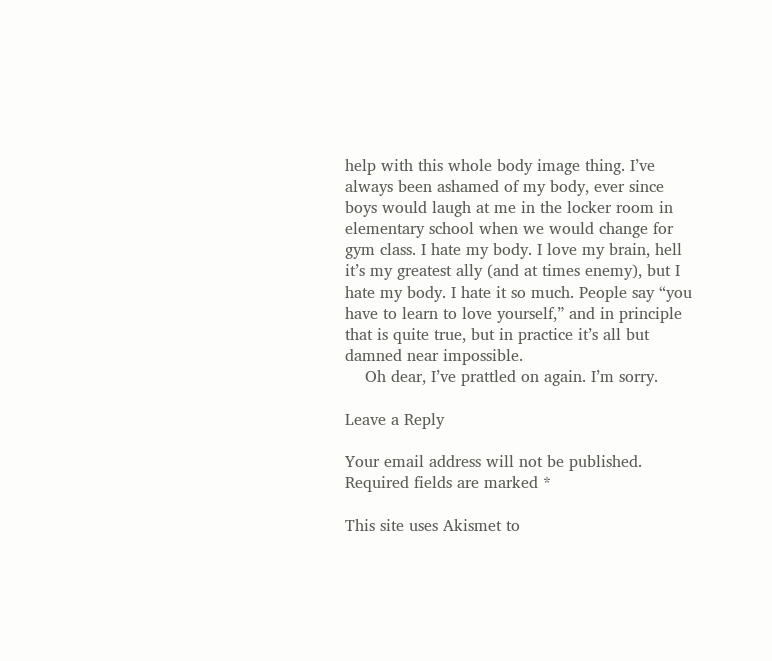help with this whole body image thing. I’ve always been ashamed of my body, ever since boys would laugh at me in the locker room in elementary school when we would change for gym class. I hate my body. I love my brain, hell it’s my greatest ally (and at times enemy), but I hate my body. I hate it so much. People say “you have to learn to love yourself,” and in principle that is quite true, but in practice it’s all but damned near impossible.
    Oh dear, I’ve prattled on again. I’m sorry.

Leave a Reply

Your email address will not be published. Required fields are marked *

This site uses Akismet to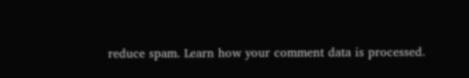reduce spam. Learn how your comment data is processed.